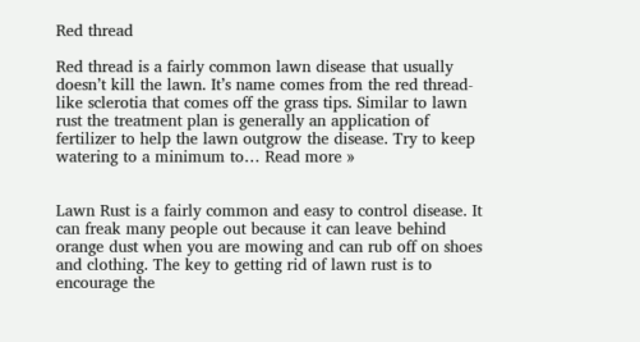Red thread

Red thread is a fairly common lawn disease that usually doesn’t kill the lawn. It’s name comes from the red thread-like sclerotia that comes off the grass tips. Similar to lawn rust the treatment plan is generally an application of fertilizer to help the lawn outgrow the disease. Try to keep watering to a minimum to… Read more »


Lawn Rust is a fairly common and easy to control disease. It can freak many people out because it can leave behind orange dust when you are mowing and can rub off on shoes and clothing. The key to getting rid of lawn rust is to encourage the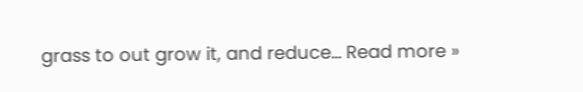grass to out grow it, and reduce… Read more »